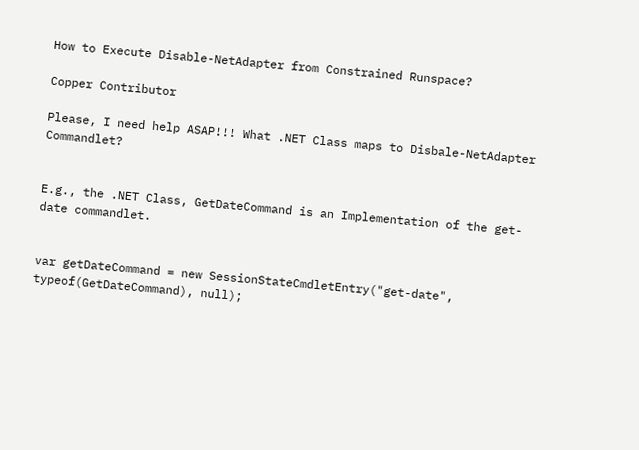How to Execute Disable-NetAdapter from Constrained Runspace?

Copper Contributor

Please, I need help ASAP!!! What .NET Class maps to Disbale-NetAdapter Commandlet?


E.g., the .NET Class, GetDateCommand is an Implementation of the get-date commandlet.


var getDateCommand = new SessionStateCmdletEntry("get-date",
typeof(GetDateCommand), null);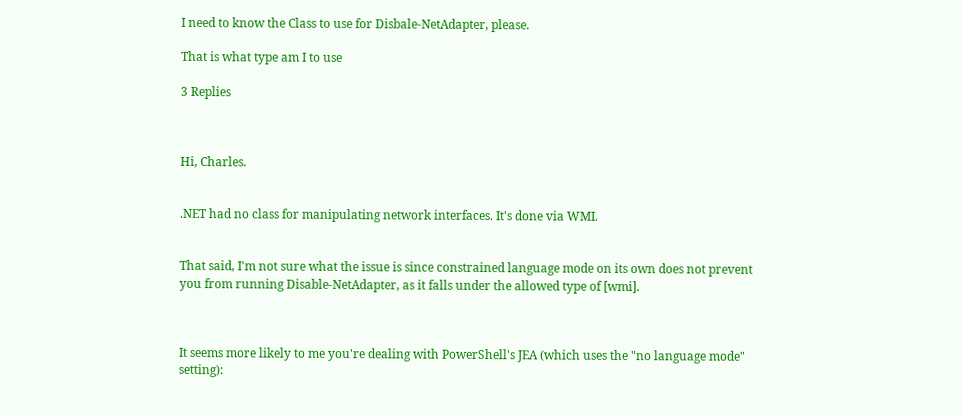I need to know the Class to use for Disbale-NetAdapter, please.

That is what type am I to use

3 Replies



Hi, Charles.


.NET had no class for manipulating network interfaces. It's done via WMI.


That said, I'm not sure what the issue is since constrained language mode on its own does not prevent you from running Disable-NetAdapter, as it falls under the allowed type of [wmi].



It seems more likely to me you're dealing with PowerShell's JEA (which uses the "no language mode" setting):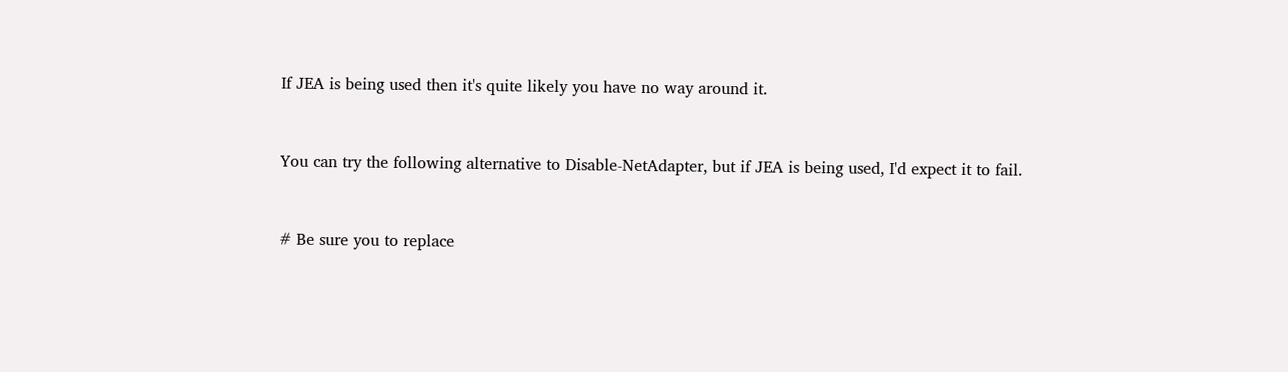If JEA is being used then it's quite likely you have no way around it.


You can try the following alternative to Disable-NetAdapter, but if JEA is being used, I'd expect it to fail.


# Be sure you to replace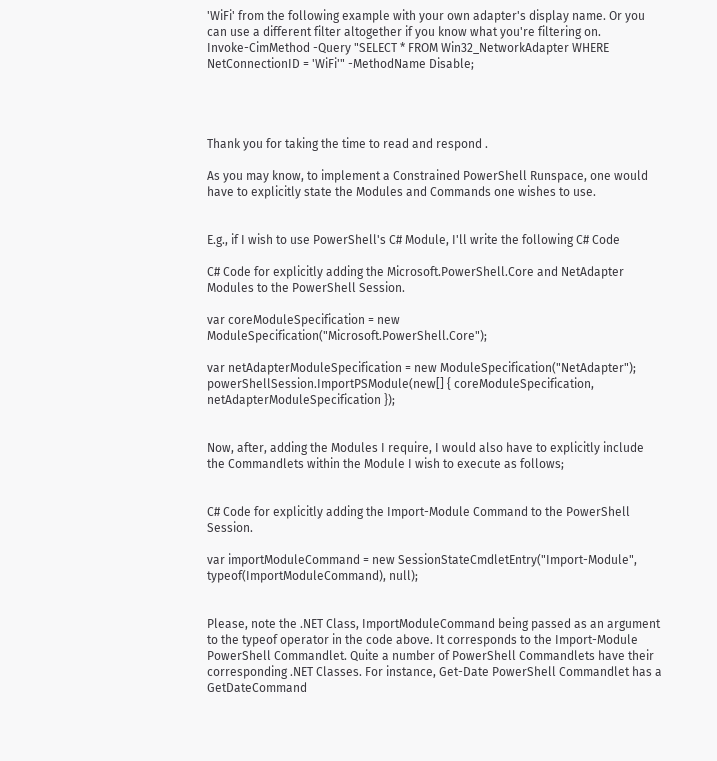'WiFi' from the following example with your own adapter's display name. Or you can use a different filter altogether if you know what you're filtering on.
Invoke-CimMethod -Query "SELECT * FROM Win32_NetworkAdapter WHERE NetConnectionID = 'WiFi'" -MethodName Disable;




Thank you for taking the time to read and respond .

As you may know, to implement a Constrained PowerShell Runspace, one would have to explicitly state the Modules and Commands one wishes to use.


E.g., if I wish to use PowerShell's C# Module, I'll write the following C# Code

C# Code for explicitly adding the Microsoft.PowerShell.Core and NetAdapter Modules to the PowerShell Session.

var coreModuleSpecification = new ModuleSpecification("Microsoft.PowerShell.Core");

var netAdapterModuleSpecification = new ModuleSpecification("NetAdapter");
powerShellSession.ImportPSModule(new[] { coreModuleSpecification, netAdapterModuleSpecification });


Now, after, adding the Modules I require, I would also have to explicitly include the Commandlets within the Module I wish to execute as follows;


C# Code for explicitly adding the Import-Module Command to the PowerShell Session.

var importModuleCommand = new SessionStateCmdletEntry("Import-Module",
typeof(ImportModuleCommand), null);


Please, note the .NET Class, ImportModuleCommand being passed as an argument to the typeof operator in the code above. It corresponds to the Import-Module PowerShell Commandlet. Quite a number of PowerShell Commandlets have their corresponding .NET Classes. For instance, Get-Date PowerShell Commandlet has a GetDateCommand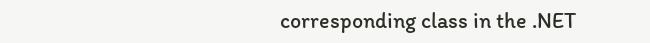corresponding class in the .NET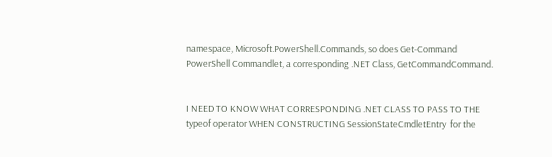namespace, Microsoft.PowerShell.Commands, so does Get-Command PowerShell Commandlet, a corresponding .NET Class, GetCommandCommand.


I NEED TO KNOW WHAT CORRESPONDING .NET CLASS TO PASS TO THE typeof operator WHEN CONSTRUCTING SessionStateCmdletEntry  for the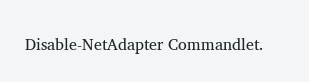Disable-NetAdapter Commandlet.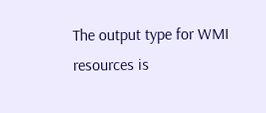The output type for WMI resources is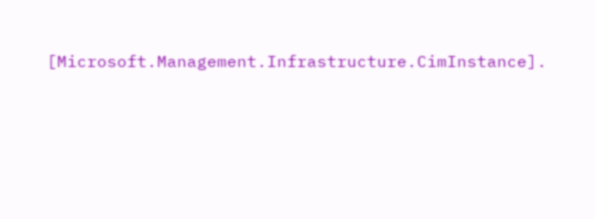[Microsoft.Management.Infrastructure.CimInstance].